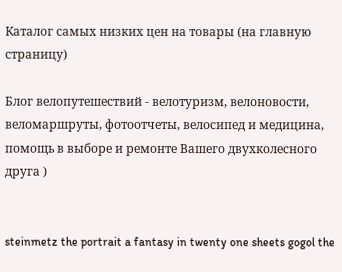Каталог самых низких цен на товары (на главную страницу)

Блог велопутешествий - велотуризм, велоновости, веломаршруты, фотоотчеты, велосипед и медицина, помощь в выборе и ремонте Вашего двухколесного друга )


steinmetz the portrait a fantasy in twenty one sheets gogol the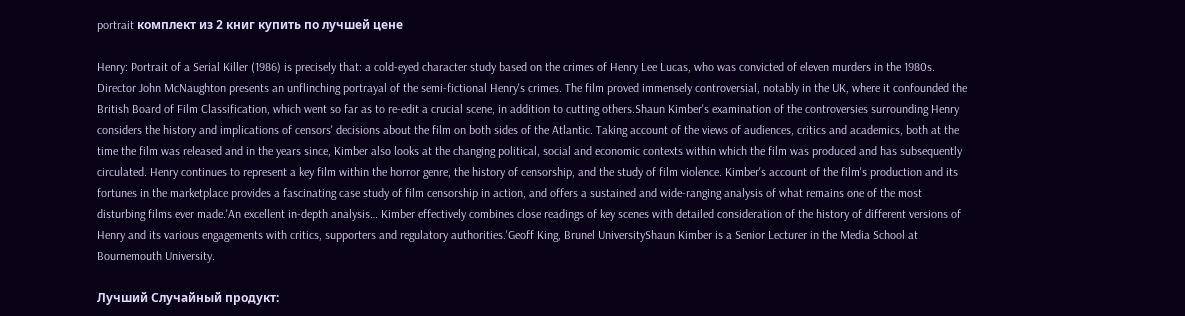portrait комплект из 2 книг купить по лучшей цене

Henry: Portrait of a Serial Killer (1986) is precisely that: a cold-eyed character study based on the crimes of Henry Lee Lucas, who was convicted of eleven murders in the 1980s. Director John McNaughton presents an unflinching portrayal of the semi-fictional Henry's crimes. The film proved immensely controversial, notably in the UK, where it confounded the British Board of Film Classification, which went so far as to re-edit a crucial scene, in addition to cutting others.Shaun Kimber's examination of the controversies surrounding Henry considers the history and implications of censors' decisions about the film on both sides of the Atlantic. Taking account of the views of audiences, critics and academics, both at the time the film was released and in the years since, Kimber also looks at the changing political, social and economic contexts within which the film was produced and has subsequently circulated. Henry continues to represent a key film within the horror genre, the history of censorship, and the study of film violence. Kimber's account of the film's production and its fortunes in the marketplace provides a fascinating case study of film censorship in action, and offers a sustained and wide-ranging analysis of what remains one of the most disturbing films ever made.'An excellent in-depth analysis… Kimber effectively combines close readings of key scenes with detailed consideration of the history of different versions of Henry and its various engagements with critics, supporters and regulatory authorities.'Geoff King, Brunel UniversityShaun Kimber is a Senior Lecturer in the Media School at Bournemouth University.

Лучший Случайный продукт: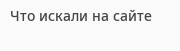Что искали на сайте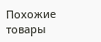Похожие товары